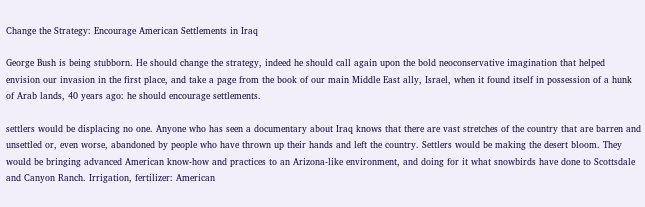Change the Strategy: Encourage American Settlements in Iraq

George Bush is being stubborn. He should change the strategy, indeed he should call again upon the bold neoconservative imagination that helped envision our invasion in the first place, and take a page from the book of our main Middle East ally, Israel, when it found itself in possession of a hunk of Arab lands, 40 years ago: he should encourage settlements.

settlers would be displacing no one. Anyone who has seen a documentary about Iraq knows that there are vast stretches of the country that are barren and unsettled or, even worse, abandoned by people who have thrown up their hands and left the country. Settlers would be making the desert bloom. They would be bringing advanced American know-how and practices to an Arizona-like environment, and doing for it what snowbirds have done to Scottsdale and Canyon Ranch. Irrigation, fertilizer: American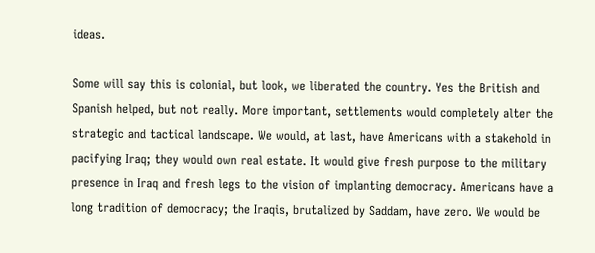ideas.

Some will say this is colonial, but look, we liberated the country. Yes the British and Spanish helped, but not really. More important, settlements would completely alter the strategic and tactical landscape. We would, at last, have Americans with a stakehold in pacifying Iraq; they would own real estate. It would give fresh purpose to the military presence in Iraq and fresh legs to the vision of implanting democracy. Americans have a long tradition of democracy; the Iraqis, brutalized by Saddam, have zero. We would be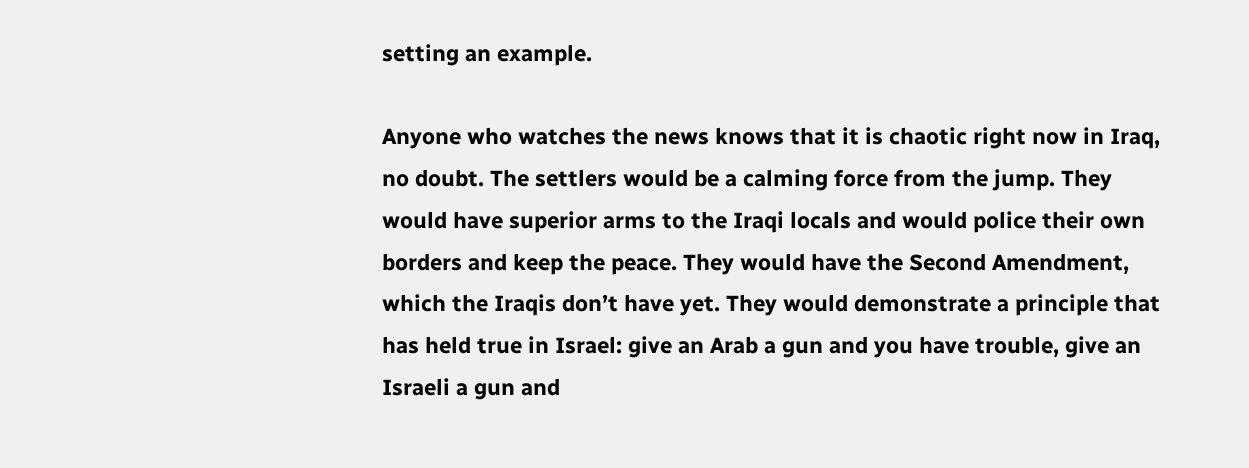setting an example.

Anyone who watches the news knows that it is chaotic right now in Iraq, no doubt. The settlers would be a calming force from the jump. They would have superior arms to the Iraqi locals and would police their own borders and keep the peace. They would have the Second Amendment, which the Iraqis don’t have yet. They would demonstrate a principle that has held true in Israel: give an Arab a gun and you have trouble, give an Israeli a gun and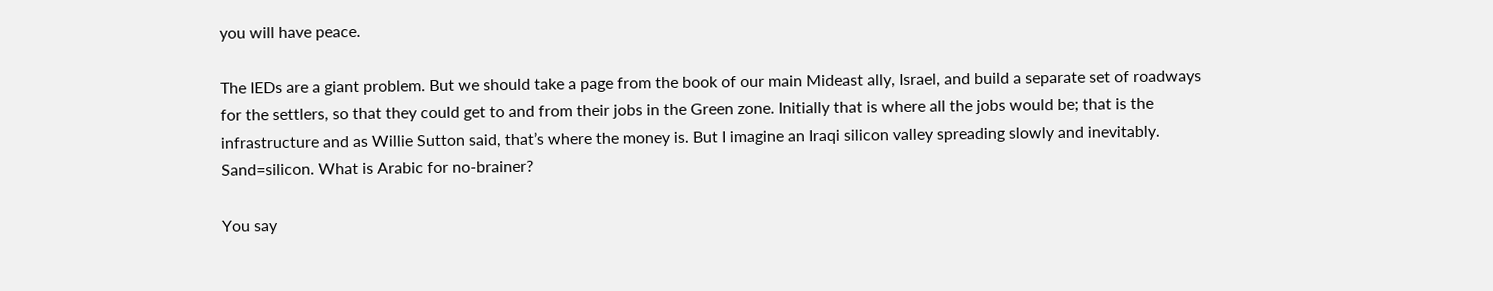you will have peace.

The IEDs are a giant problem. But we should take a page from the book of our main Mideast ally, Israel, and build a separate set of roadways for the settlers, so that they could get to and from their jobs in the Green zone. Initially that is where all the jobs would be; that is the infrastructure and as Willie Sutton said, that’s where the money is. But I imagine an Iraqi silicon valley spreading slowly and inevitably. Sand=silicon. What is Arabic for no-brainer?

You say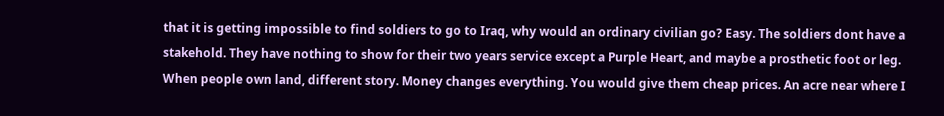that it is getting impossible to find soldiers to go to Iraq, why would an ordinary civilian go? Easy. The soldiers dont have a stakehold. They have nothing to show for their two years service except a Purple Heart, and maybe a prosthetic foot or leg. When people own land, different story. Money changes everything. You would give them cheap prices. An acre near where I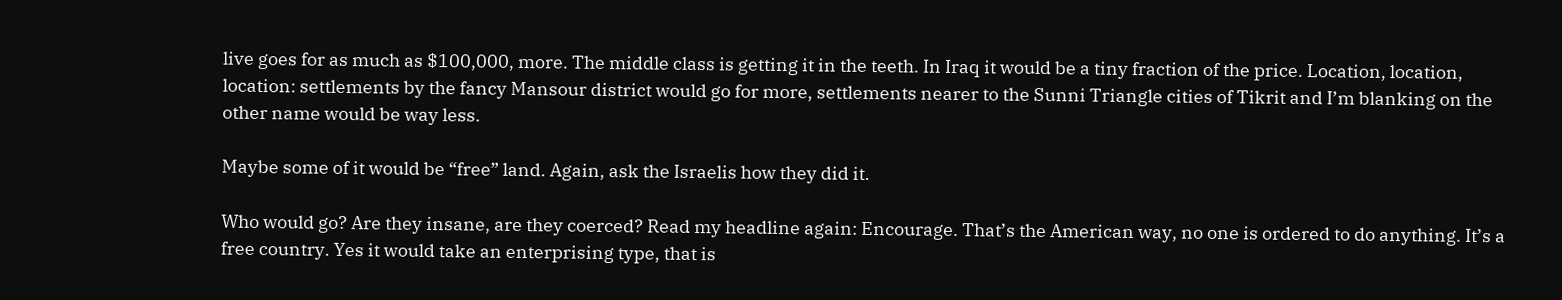live goes for as much as $100,000, more. The middle class is getting it in the teeth. In Iraq it would be a tiny fraction of the price. Location, location, location: settlements by the fancy Mansour district would go for more, settlements nearer to the Sunni Triangle cities of Tikrit and I’m blanking on the other name would be way less.

Maybe some of it would be “free” land. Again, ask the Israelis how they did it.

Who would go? Are they insane, are they coerced? Read my headline again: Encourage. That’s the American way, no one is ordered to do anything. It’s a free country. Yes it would take an enterprising type, that is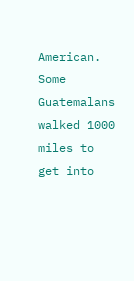American. Some Guatemalans walked 1000 miles to get into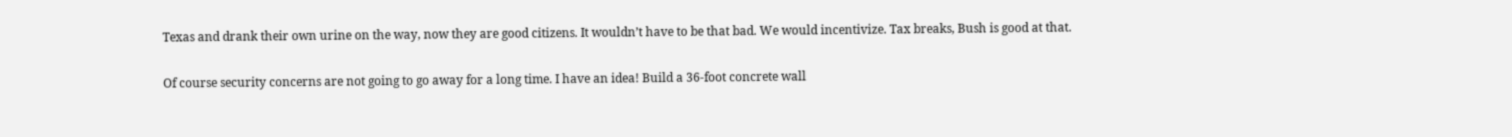Texas and drank their own urine on the way, now they are good citizens. It wouldn’t have to be that bad. We would incentivize. Tax breaks, Bush is good at that.

Of course security concerns are not going to go away for a long time. I have an idea! Build a 36-foot concrete wall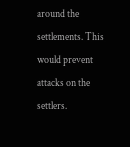around the settlements. This would prevent attacks on the settlers.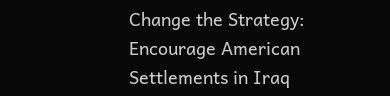Change the Strategy: Encourage American Settlements in Iraq